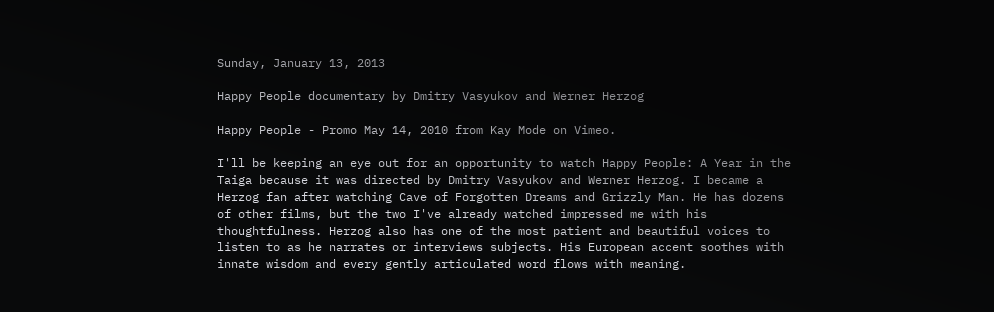Sunday, January 13, 2013

Happy People documentary by Dmitry Vasyukov and Werner Herzog

Happy People - Promo May 14, 2010 from Kay Mode on Vimeo.

I'll be keeping an eye out for an opportunity to watch Happy People: A Year in the Taiga because it was directed by Dmitry Vasyukov and Werner Herzog. I became a Herzog fan after watching Cave of Forgotten Dreams and Grizzly Man. He has dozens of other films, but the two I've already watched impressed me with his thoughtfulness. Herzog also has one of the most patient and beautiful voices to listen to as he narrates or interviews subjects. His European accent soothes with innate wisdom and every gently articulated word flows with meaning.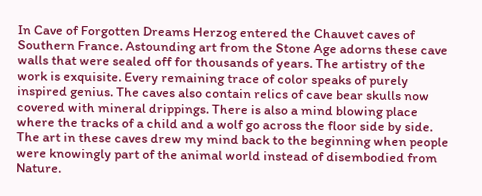In Cave of Forgotten Dreams Herzog entered the Chauvet caves of Southern France. Astounding art from the Stone Age adorns these cave walls that were sealed off for thousands of years. The artistry of the work is exquisite. Every remaining trace of color speaks of purely inspired genius. The caves also contain relics of cave bear skulls now covered with mineral drippings. There is also a mind blowing place where the tracks of a child and a wolf go across the floor side by side. The art in these caves drew my mind back to the beginning when people were knowingly part of the animal world instead of disembodied from Nature.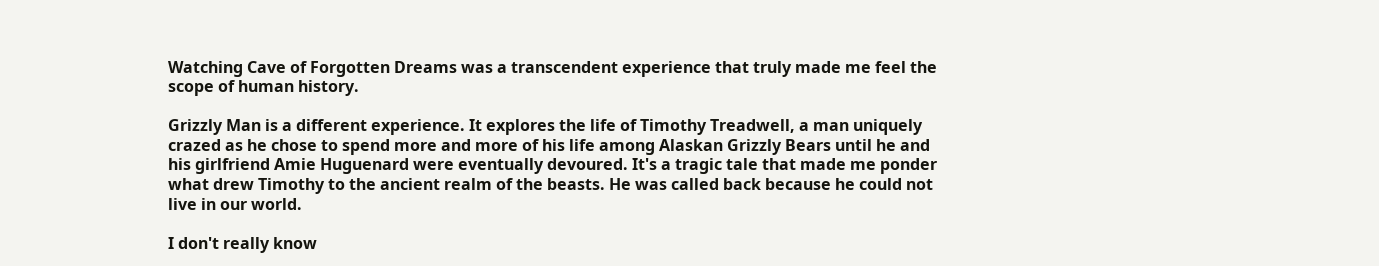Watching Cave of Forgotten Dreams was a transcendent experience that truly made me feel the scope of human history.

Grizzly Man is a different experience. It explores the life of Timothy Treadwell, a man uniquely crazed as he chose to spend more and more of his life among Alaskan Grizzly Bears until he and his girlfriend Amie Huguenard were eventually devoured. It's a tragic tale that made me ponder what drew Timothy to the ancient realm of the beasts. He was called back because he could not live in our world.

I don't really know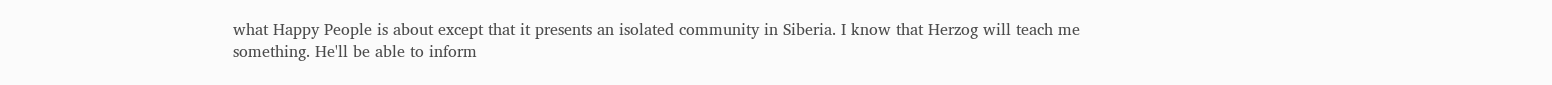what Happy People is about except that it presents an isolated community in Siberia. I know that Herzog will teach me something. He'll be able to inform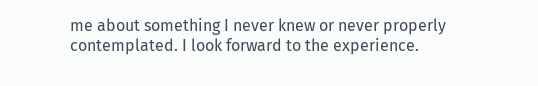me about something I never knew or never properly contemplated. I look forward to the experience.